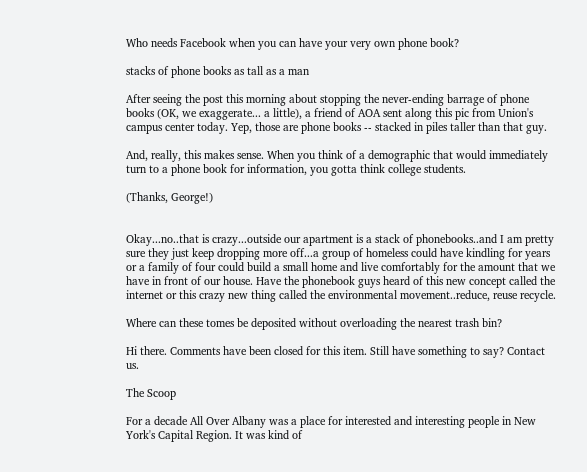Who needs Facebook when you can have your very own phone book?

stacks of phone books as tall as a man

After seeing the post this morning about stopping the never-ending barrage of phone books (OK, we exaggerate... a little), a friend of AOA sent along this pic from Union's campus center today. Yep, those are phone books -- stacked in piles taller than that guy.

And, really, this makes sense. When you think of a demographic that would immediately turn to a phone book for information, you gotta think college students.

(Thanks, George!)


Okay...no..that is crazy...outside our apartment is a stack of phonebooks..and I am pretty sure they just keep dropping more off...a group of homeless could have kindling for years or a family of four could build a small home and live comfortably for the amount that we have in front of our house. Have the phonebook guys heard of this new concept called the internet or this crazy new thing called the environmental movement..reduce, reuse recycle.

Where can these tomes be deposited without overloading the nearest trash bin?

Hi there. Comments have been closed for this item. Still have something to say? Contact us.

The Scoop

For a decade All Over Albany was a place for interested and interesting people in New York's Capital Region. It was kind of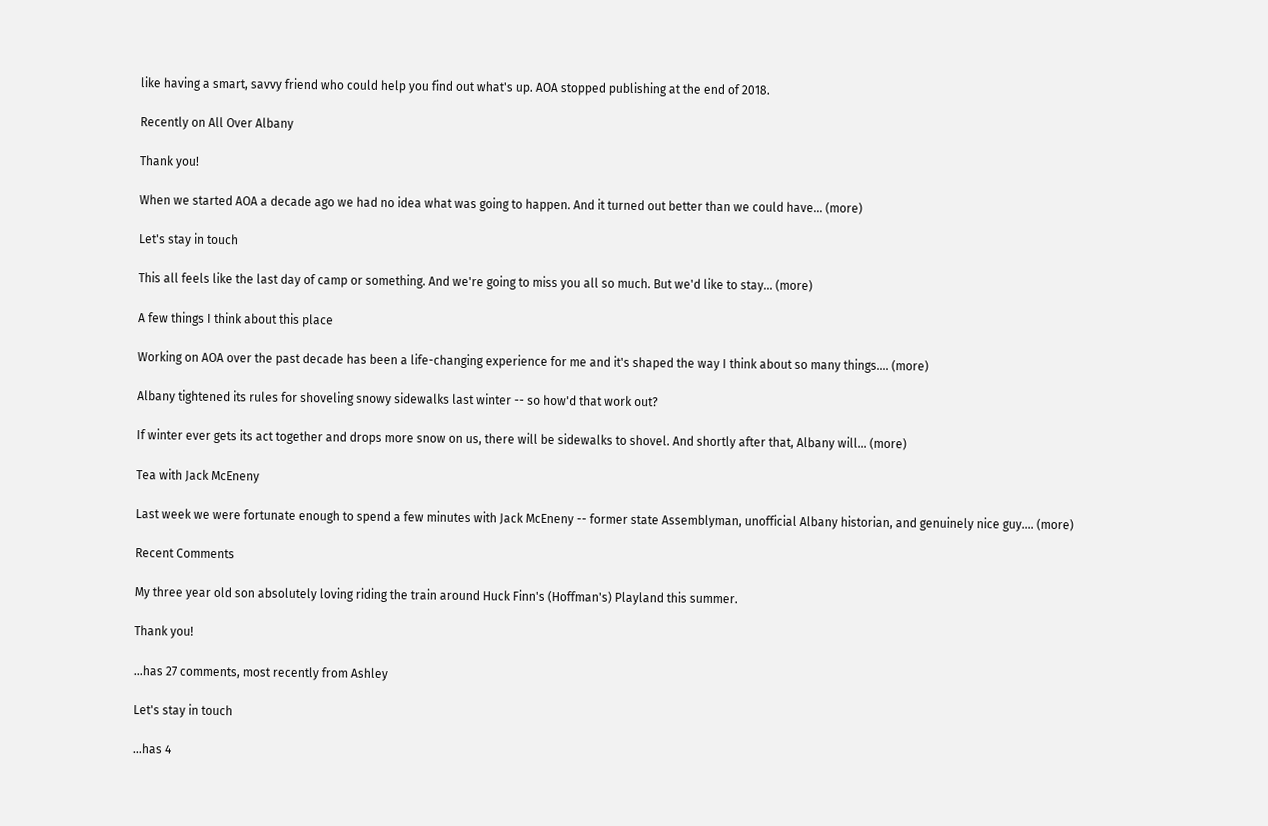like having a smart, savvy friend who could help you find out what's up. AOA stopped publishing at the end of 2018.

Recently on All Over Albany

Thank you!

When we started AOA a decade ago we had no idea what was going to happen. And it turned out better than we could have... (more)

Let's stay in touch

This all feels like the last day of camp or something. And we're going to miss you all so much. But we'd like to stay... (more)

A few things I think about this place

Working on AOA over the past decade has been a life-changing experience for me and it's shaped the way I think about so many things.... (more)

Albany tightened its rules for shoveling snowy sidewalks last winter -- so how'd that work out?

If winter ever gets its act together and drops more snow on us, there will be sidewalks to shovel. And shortly after that, Albany will... (more)

Tea with Jack McEneny

Last week we were fortunate enough to spend a few minutes with Jack McEneny -- former state Assemblyman, unofficial Albany historian, and genuinely nice guy.... (more)

Recent Comments

My three year old son absolutely loving riding the train around Huck Finn's (Hoffman's) Playland this summer.

Thank you!

...has 27 comments, most recently from Ashley

Let's stay in touch

...has 4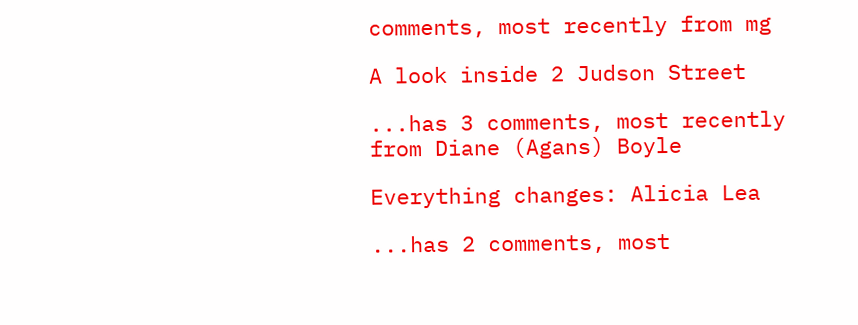comments, most recently from mg

A look inside 2 Judson Street

...has 3 comments, most recently from Diane (Agans) Boyle

Everything changes: Alicia Lea

...has 2 comments, most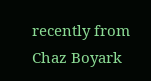recently from Chaz Boyark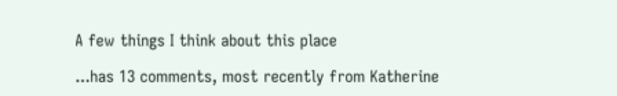A few things I think about this place

...has 13 comments, most recently from Katherine